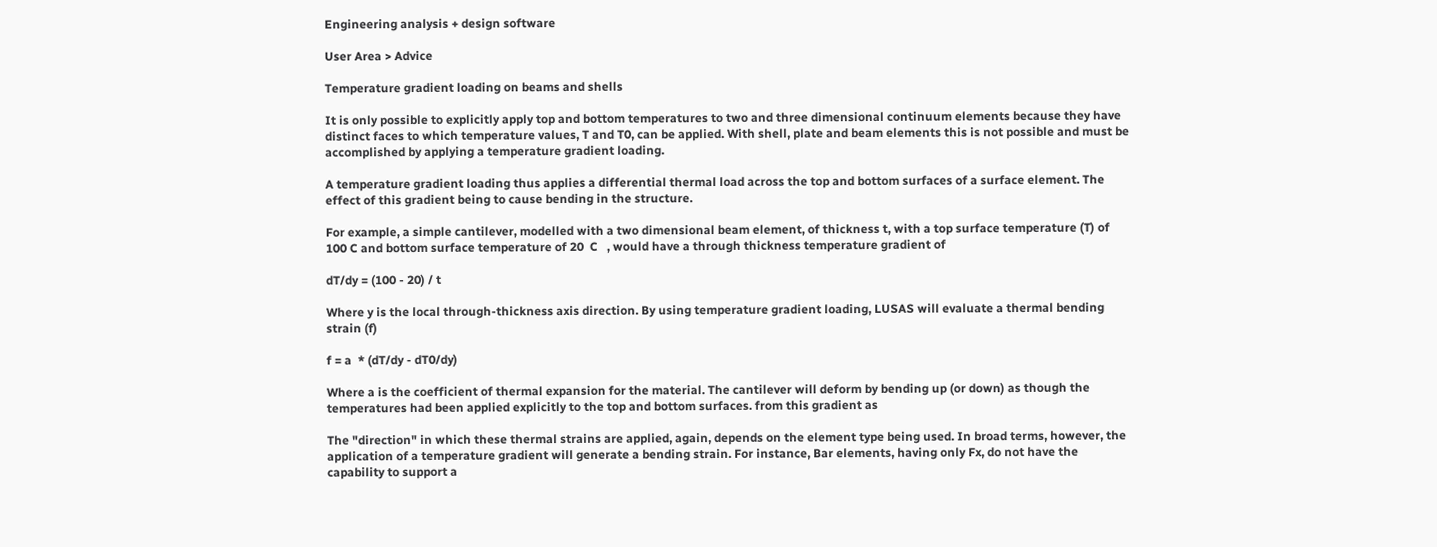Engineering analysis + design software

User Area > Advice

Temperature gradient loading on beams and shells

It is only possible to explicitly apply top and bottom temperatures to two and three dimensional continuum elements because they have distinct faces to which temperature values, T and T0, can be applied. With shell, plate and beam elements this is not possible and must be accomplished by applying a temperature gradient loading.

A temperature gradient loading thus applies a differential thermal load across the top and bottom surfaces of a surface element. The effect of this gradient being to cause bending in the structure.

For example, a simple cantilever, modelled with a two dimensional beam element, of thickness t, with a top surface temperature (T) of 100 C and bottom surface temperature of 20  C   , would have a through thickness temperature gradient of

dT/dy = (100 - 20) / t

Where y is the local through-thickness axis direction. By using temperature gradient loading, LUSAS will evaluate a thermal bending strain (f)

f = a  * (dT/dy - dT0/dy)

Where a is the coefficient of thermal expansion for the material. The cantilever will deform by bending up (or down) as though the temperatures had been applied explicitly to the top and bottom surfaces. from this gradient as

The "direction" in which these thermal strains are applied, again, depends on the element type being used. In broad terms, however, the application of a temperature gradient will generate a bending strain. For instance, Bar elements, having only Fx, do not have the capability to support a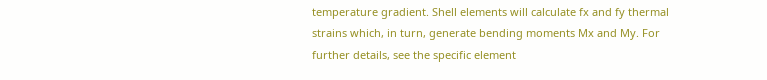temperature gradient. Shell elements will calculate fx and fy thermal strains which, in turn, generate bending moments Mx and My. For further details, see the specific element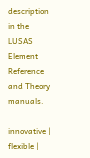description in the LUSAS Element Reference and Theory manuals.

innovative | flexible |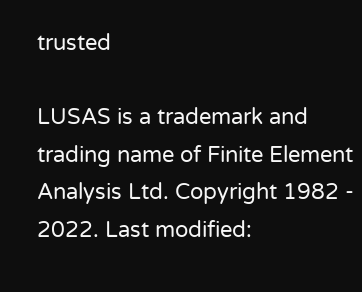trusted

LUSAS is a trademark and trading name of Finite Element Analysis Ltd. Copyright 1982 - 2022. Last modified: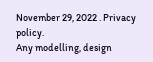November 29, 2022 . Privacy policy.
Any modelling, design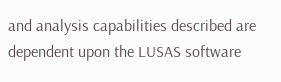and analysis capabilities described are dependent upon the LUSAS software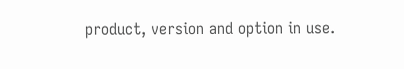product, version and option in use.